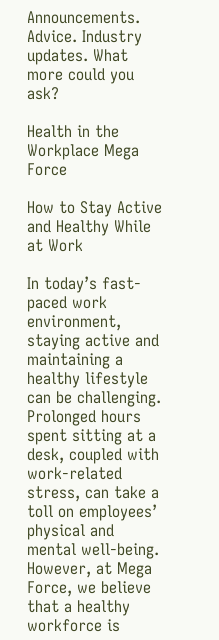Announcements. Advice. Industry updates. What more could you ask?

Health in the Workplace Mega Force

How to Stay Active and Healthy While at Work

In today’s fast-paced work environment, staying active and maintaining a healthy lifestyle can be challenging. Prolonged hours spent sitting at a desk, coupled with work-related stress, can take a toll on employees’ physical and mental well-being. However, at Mega Force, we believe that a healthy workforce is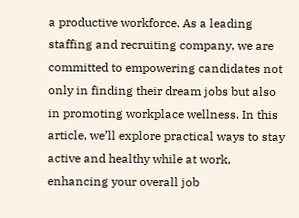a productive workforce. As a leading staffing and recruiting company, we are committed to empowering candidates not only in finding their dream jobs but also in promoting workplace wellness. In this article, we’ll explore practical ways to stay active and healthy while at work, enhancing your overall job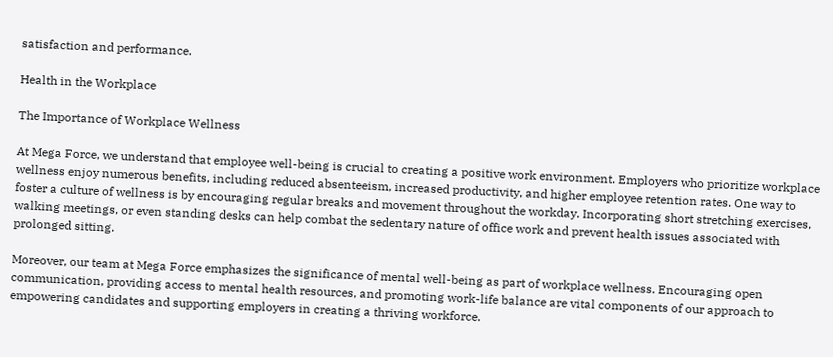satisfaction and performance.

Health in the Workplace

The Importance of Workplace Wellness

At Mega Force, we understand that employee well-being is crucial to creating a positive work environment. Employers who prioritize workplace wellness enjoy numerous benefits, including reduced absenteeism, increased productivity, and higher employee retention rates. One way to foster a culture of wellness is by encouraging regular breaks and movement throughout the workday. Incorporating short stretching exercises, walking meetings, or even standing desks can help combat the sedentary nature of office work and prevent health issues associated with prolonged sitting.

Moreover, our team at Mega Force emphasizes the significance of mental well-being as part of workplace wellness. Encouraging open communication, providing access to mental health resources, and promoting work-life balance are vital components of our approach to empowering candidates and supporting employers in creating a thriving workforce.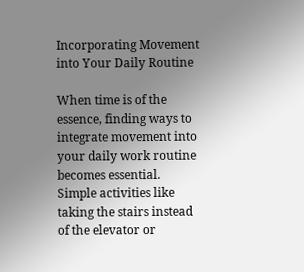Incorporating Movement into Your Daily Routine

When time is of the essence, finding ways to integrate movement into your daily work routine becomes essential. Simple activities like taking the stairs instead of the elevator or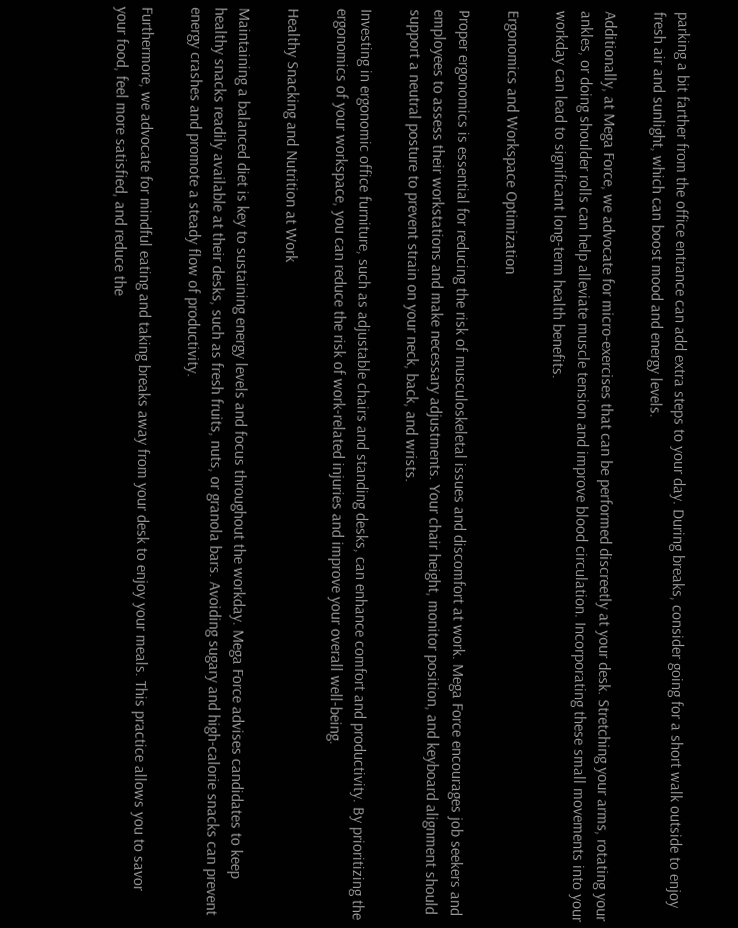parking a bit farther from the office entrance can add extra steps to your day. During breaks, consider going for a short walk outside to enjoy fresh air and sunlight, which can boost mood and energy levels.

Additionally, at Mega Force, we advocate for micro-exercises that can be performed discreetly at your desk. Stretching your arms, rotating your ankles, or doing shoulder rolls can help alleviate muscle tension and improve blood circulation. Incorporating these small movements into your workday can lead to significant long-term health benefits.

Ergonomics and Workspace Optimization

Proper ergonomics is essential for reducing the risk of musculoskeletal issues and discomfort at work. Mega Force encourages job seekers and employees to assess their workstations and make necessary adjustments. Your chair height, monitor position, and keyboard alignment should support a neutral posture to prevent strain on your neck, back, and wrists.

Investing in ergonomic office furniture, such as adjustable chairs and standing desks, can enhance comfort and productivity. By prioritizing the ergonomics of your workspace, you can reduce the risk of work-related injuries and improve your overall well-being.

Healthy Snacking and Nutrition at Work

Maintaining a balanced diet is key to sustaining energy levels and focus throughout the workday. Mega Force advises candidates to keep healthy snacks readily available at their desks, such as fresh fruits, nuts, or granola bars. Avoiding sugary and high-calorie snacks can prevent energy crashes and promote a steady flow of productivity.

Furthermore, we advocate for mindful eating and taking breaks away from your desk to enjoy your meals. This practice allows you to savor your food, feel more satisfied, and reduce the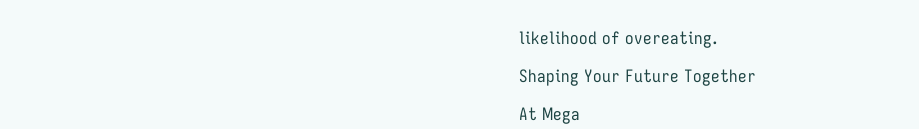likelihood of overeating.

Shaping Your Future Together

At Mega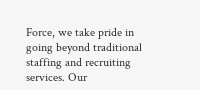Force, we take pride in going beyond traditional staffing and recruiting services. Our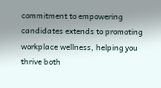commitment to empowering candidates extends to promoting workplace wellness, helping you thrive both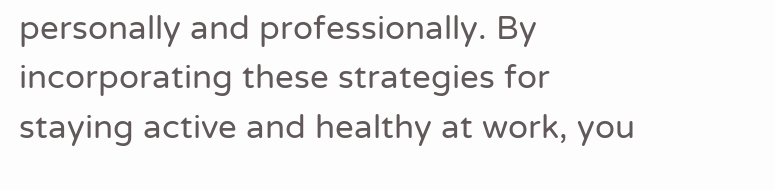personally and professionally. By incorporating these strategies for staying active and healthy at work, you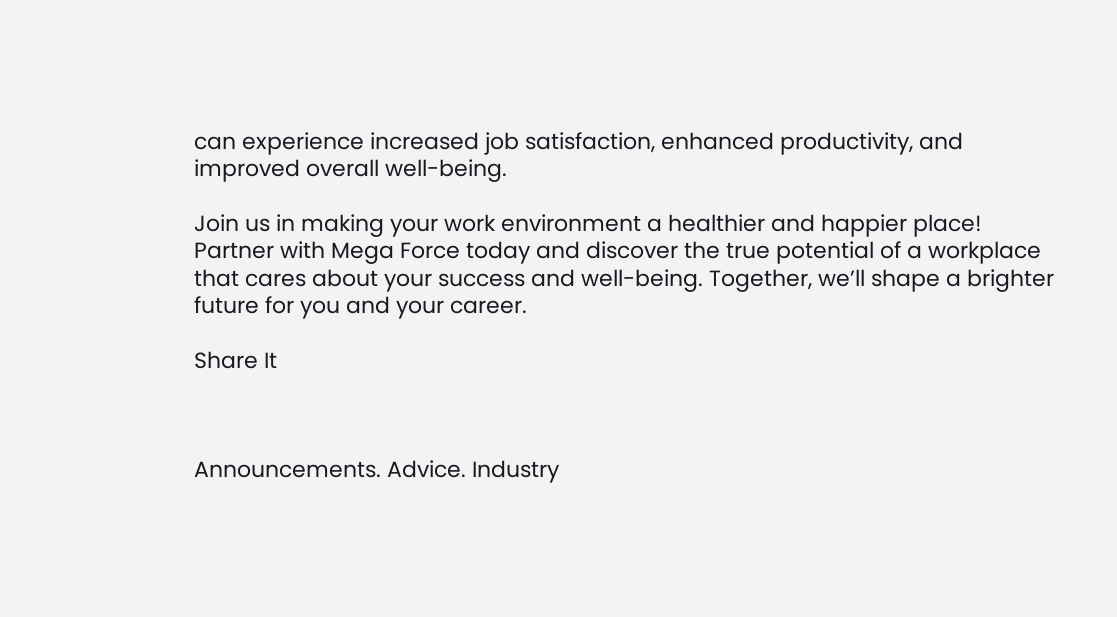can experience increased job satisfaction, enhanced productivity, and improved overall well-being.

Join us in making your work environment a healthier and happier place! Partner with Mega Force today and discover the true potential of a workplace that cares about your success and well-being. Together, we’ll shape a brighter future for you and your career.

Share It



Announcements. Advice. Industry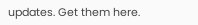updates. Get them here.